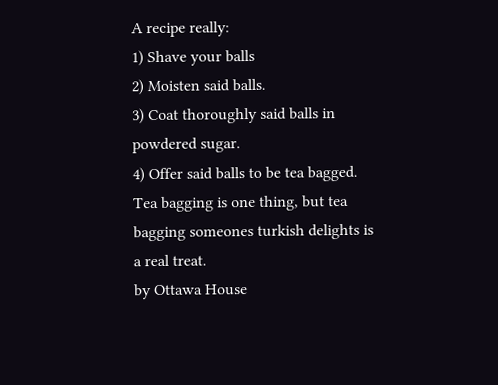A recipe really:
1) Shave your balls
2) Moisten said balls.
3) Coat thoroughly said balls in powdered sugar.
4) Offer said balls to be tea bagged.
Tea bagging is one thing, but tea bagging someones turkish delights is a real treat.
by Ottawa House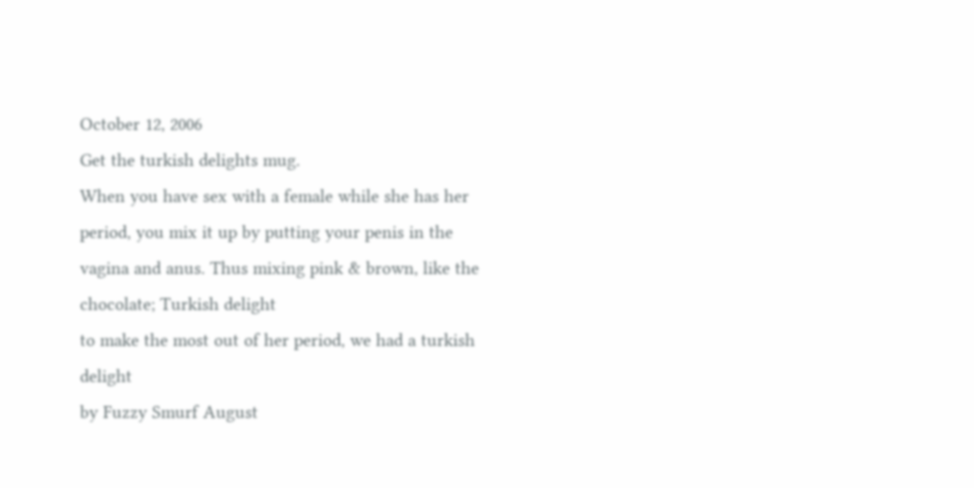October 12, 2006
Get the turkish delights mug.
When you have sex with a female while she has her period, you mix it up by putting your penis in the vagina and anus. Thus mixing pink & brown, like the chocolate; Turkish delight
to make the most out of her period, we had a turkish delight
by Fuzzy Smurf August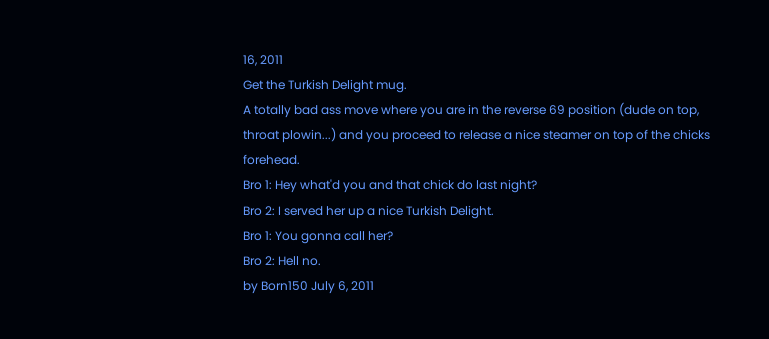16, 2011
Get the Turkish Delight mug.
A totally bad ass move where you are in the reverse 69 position (dude on top, throat plowin...) and you proceed to release a nice steamer on top of the chicks forehead.
Bro 1: Hey what'd you and that chick do last night?
Bro 2: I served her up a nice Turkish Delight.
Bro 1: You gonna call her?
Bro 2: Hell no.
by Born150 July 6, 2011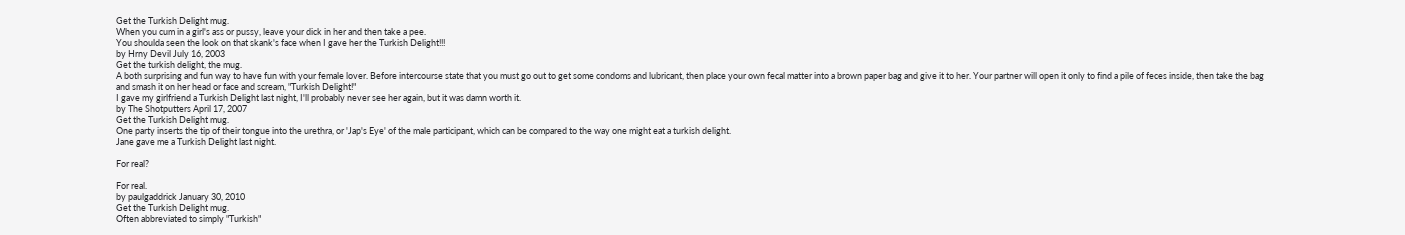Get the Turkish Delight mug.
When you cum in a girl's ass or pussy, leave your dick in her and then take a pee.
You shoulda seen the look on that skank's face when I gave her the Turkish Delight!!!
by Hrny Devil July 16, 2003
Get the turkish delight, the mug.
A both surprising and fun way to have fun with your female lover. Before intercourse state that you must go out to get some condoms and lubricant, then place your own fecal matter into a brown paper bag and give it to her. Your partner will open it only to find a pile of feces inside, then take the bag and smash it on her head or face and scream, "Turkish Delight!"
I gave my girlfriend a Turkish Delight last night, I'll probably never see her again, but it was damn worth it.
by The Shotputters April 17, 2007
Get the Turkish Delight mug.
One party inserts the tip of their tongue into the urethra, or 'Jap's Eye' of the male participant, which can be compared to the way one might eat a turkish delight.
Jane gave me a Turkish Delight last night.

For real?

For real.
by paulgaddrick January 30, 2010
Get the Turkish Delight mug.
Often abbreviated to simply "Turkish"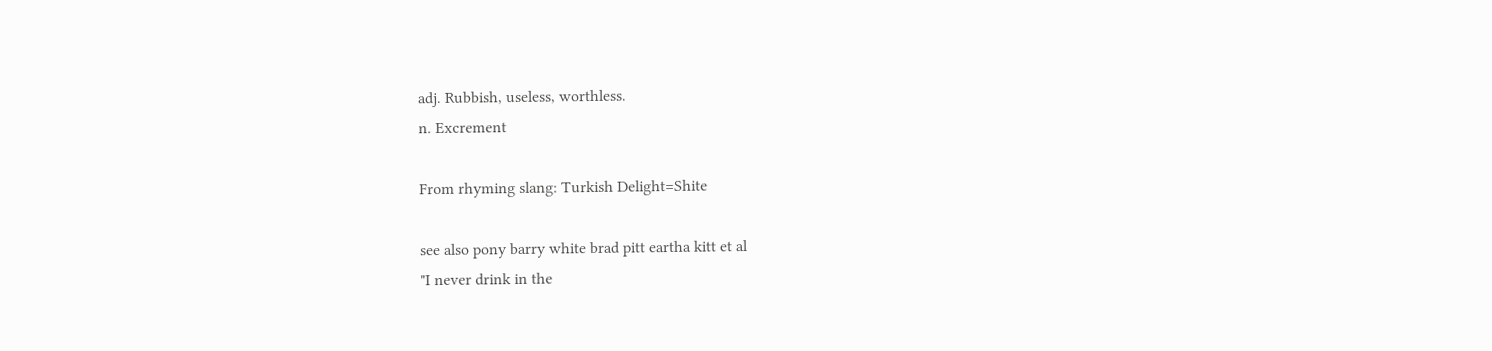adj. Rubbish, useless, worthless.
n. Excrement

From rhyming slang: Turkish Delight=Shite

see also pony barry white brad pitt eartha kitt et al
"I never drink in the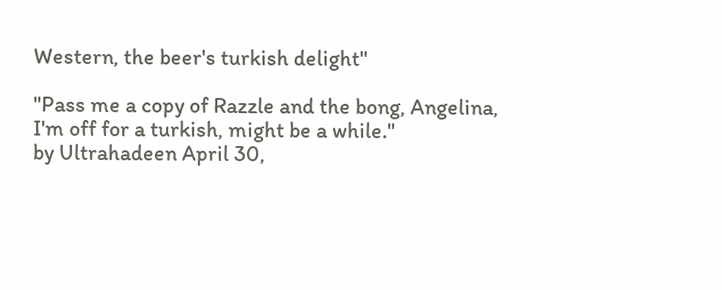Western, the beer's turkish delight"

"Pass me a copy of Razzle and the bong, Angelina, I'm off for a turkish, might be a while."
by Ultrahadeen April 30,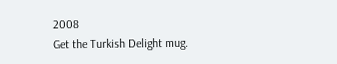2008
Get the Turkish Delight mug.